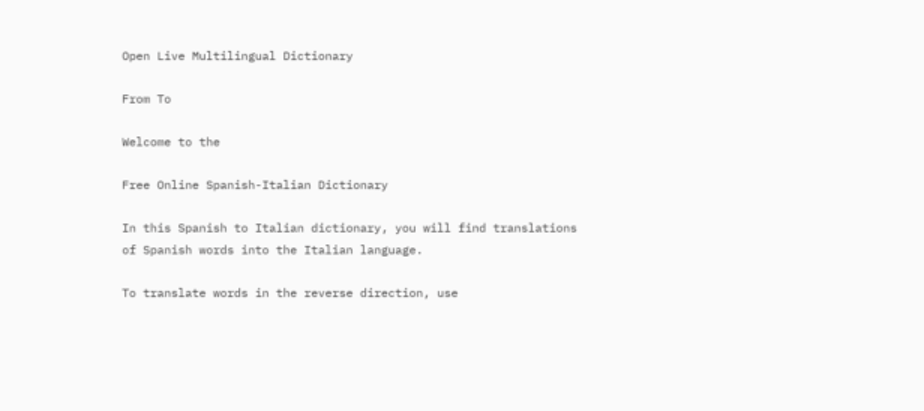Open Live Multilingual Dictionary

From To

Welcome to the

Free Online Spanish-Italian Dictionary

In this Spanish to Italian dictionary, you will find translations of Spanish words into the Italian language.

To translate words in the reverse direction, use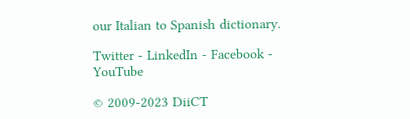our Italian to Spanish dictionary.

Twitter - LinkedIn - Facebook - YouTube

© 2009-2023 DiiCT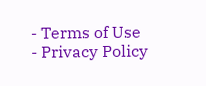- Terms of Use - Privacy Policy